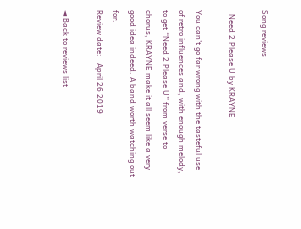Song reviews

  Need 2 Please U by KRAYNE

You can’t go far wrong with the tasteful use of retro influences and, with enough melody, to get “Need 2 Please U” from verse to chorus, KRAYNE make it all seem like a very good idea indeed. A band worth watching out for.
Review date:   April 26 2019

◄ Back to reviews list